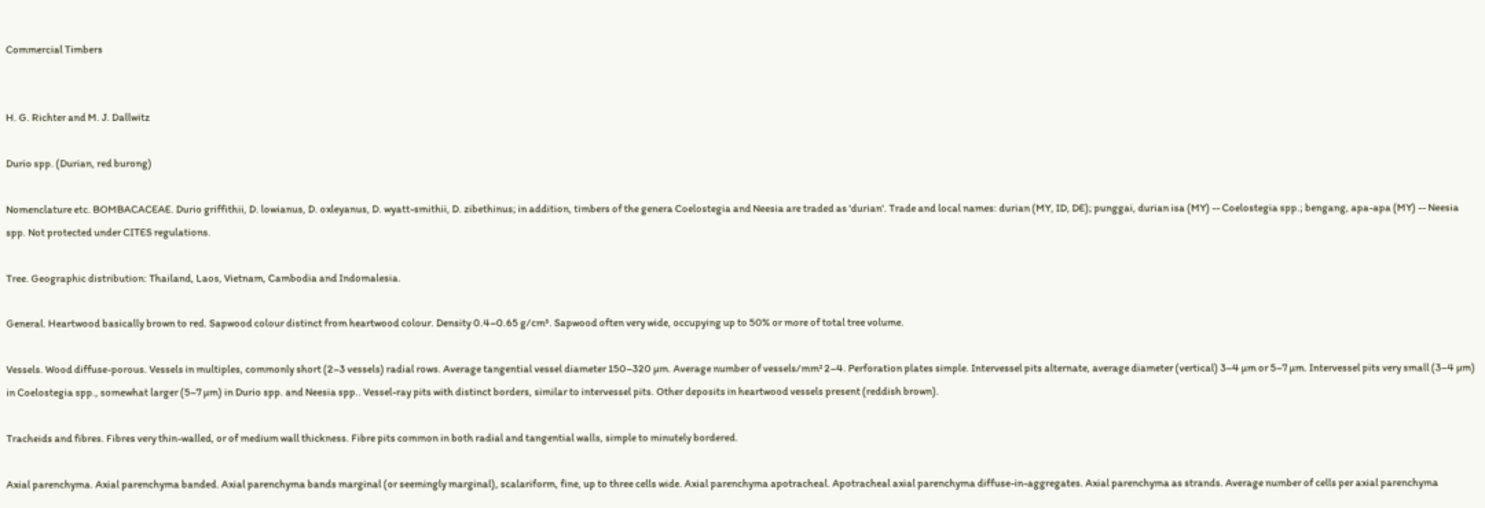Commercial Timbers


H. G. Richter and M. J. Dallwitz

Durio spp. (Durian, red burong)

Nomenclature etc. BOMBACACEAE. Durio griffithii, D. lowianus, D. oxleyanus, D. wyatt-smithii, D. zibethinus; in addition, timbers of the genera Coelostegia and Neesia are traded as 'durian'. Trade and local names: durian (MY, ID, DE); punggai, durian isa (MY) -- Coelostegia spp.; bengang, apa-apa (MY) -- Neesia spp. Not protected under CITES regulations.

Tree. Geographic distribution: Thailand, Laos, Vietnam, Cambodia and Indomalesia.

General. Heartwood basically brown to red. Sapwood colour distinct from heartwood colour. Density 0.4–0.65 g/cm³. Sapwood often very wide, occupying up to 50% or more of total tree volume.

Vessels. Wood diffuse-porous. Vessels in multiples, commonly short (2–3 vessels) radial rows. Average tangential vessel diameter 150–320 µm. Average number of vessels/mm² 2–4. Perforation plates simple. Intervessel pits alternate, average diameter (vertical) 3–4 µm or 5–7 µm. Intervessel pits very small (3–4 µm) in Coelostegia spp., somewhat larger (5–7 µm) in Durio spp. and Neesia spp.. Vessel-ray pits with distinct borders, similar to intervessel pits. Other deposits in heartwood vessels present (reddish brown).

Tracheids and fibres. Fibres very thin-walled, or of medium wall thickness. Fibre pits common in both radial and tangential walls, simple to minutely bordered.

Axial parenchyma. Axial parenchyma banded. Axial parenchyma bands marginal (or seemingly marginal), scalariform, fine, up to three cells wide. Axial parenchyma apotracheal. Apotracheal axial parenchyma diffuse-in-aggregates. Axial parenchyma as strands. Average number of cells per axial parenchyma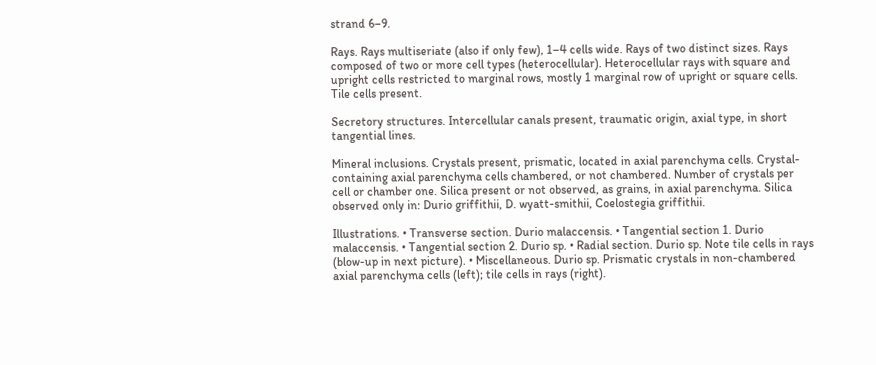strand 6–9.

Rays. Rays multiseriate (also if only few), 1–4 cells wide. Rays of two distinct sizes. Rays composed of two or more cell types (heterocellular). Heterocellular rays with square and upright cells restricted to marginal rows, mostly 1 marginal row of upright or square cells. Tile cells present.

Secretory structures. Intercellular canals present, traumatic origin, axial type, in short tangential lines.

Mineral inclusions. Crystals present, prismatic, located in axial parenchyma cells. Crystal-containing axial parenchyma cells chambered, or not chambered. Number of crystals per cell or chamber one. Silica present or not observed, as grains, in axial parenchyma. Silica observed only in: Durio griffithii, D. wyatt-smithii, Coelostegia griffithii.

Illustrations. • Transverse section. Durio malaccensis. • Tangential section 1. Durio malaccensis. • Tangential section 2. Durio sp. • Radial section. Durio sp. Note tile cells in rays (blow-up in next picture). • Miscellaneous. Durio sp. Prismatic crystals in non-chambered axial parenchyma cells (left); tile cells in rays (right).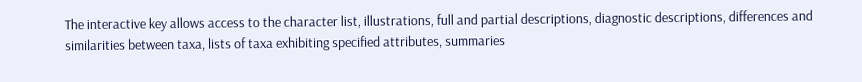The interactive key allows access to the character list, illustrations, full and partial descriptions, diagnostic descriptions, differences and similarities between taxa, lists of taxa exhibiting specified attributes, summaries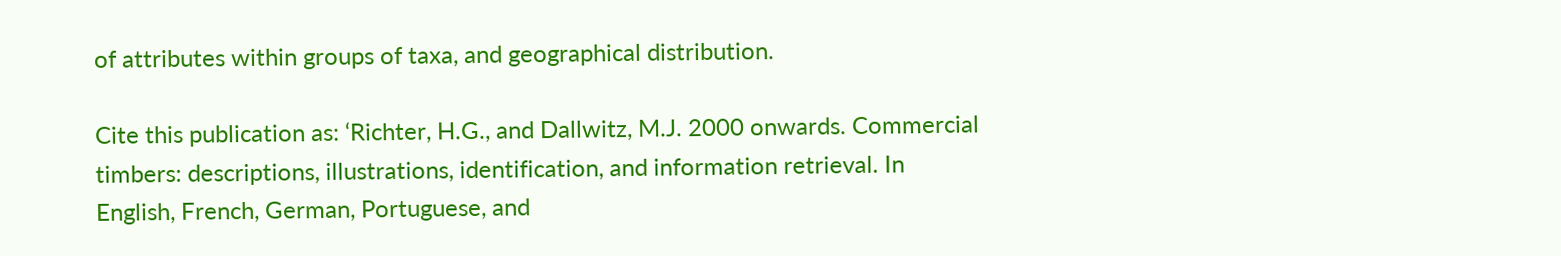of attributes within groups of taxa, and geographical distribution.

Cite this publication as: ‘Richter, H.G., and Dallwitz, M.J. 2000 onwards. Commercial timbers: descriptions, illustrations, identification, and information retrieval. In English, French, German, Portuguese, and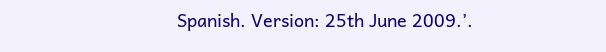Spanish. Version: 25th June 2009.’.